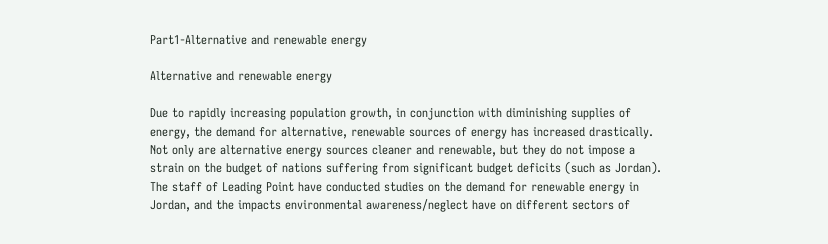Part1-Alternative and renewable energy

Alternative and renewable energy

Due to rapidly increasing population growth, in conjunction with diminishing supplies of energy, the demand for alternative, renewable sources of energy has increased drastically. Not only are alternative energy sources cleaner and renewable, but they do not impose a strain on the budget of nations suffering from significant budget deficits (such as Jordan). The staff of Leading Point have conducted studies on the demand for renewable energy in Jordan, and the impacts environmental awareness/neglect have on different sectors of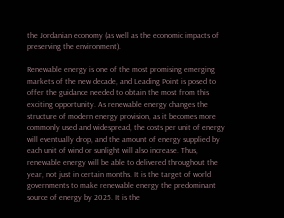the Jordanian economy (as well as the economic impacts of preserving the environment).

Renewable energy is one of the most promising emerging markets of the new decade, and Leading Point is posed to offer the guidance needed to obtain the most from this exciting opportunity. As renewable energy changes the structure of modern energy provision, as it becomes more commonly used and widespread, the costs per unit of energy will eventually drop, and the amount of energy supplied by each unit of wind or sunlight will also increase. Thus, renewable energy will be able to delivered throughout the year, not just in certain months. It is the target of world governments to make renewable energy the predominant source of energy by 2025. It is the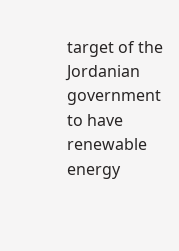target of the Jordanian government to have renewable energy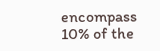encompass 10% of the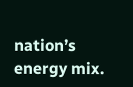nation’s energy mix.